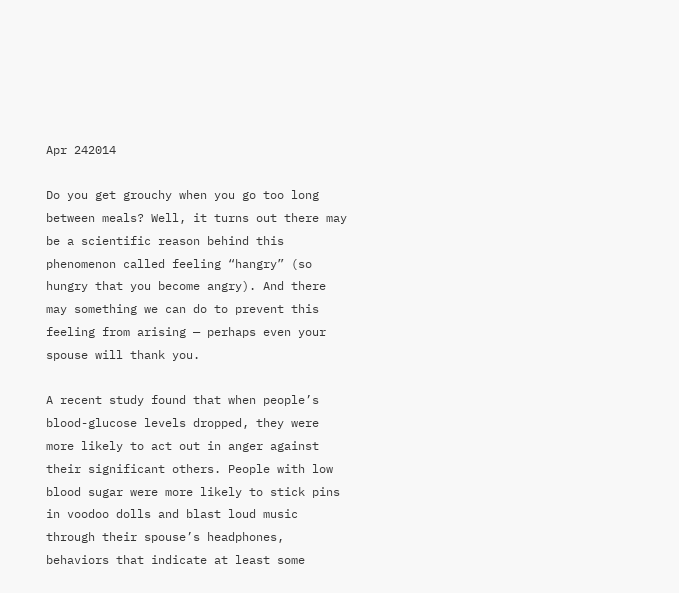Apr 242014

Do you get grouchy when you go too long between meals? Well, it turns out there may be a scientific reason behind this phenomenon called feeling “hangry” (so hungry that you become angry). And there may something we can do to prevent this feeling from arising — perhaps even your spouse will thank you.

A recent study found that when people’s blood-glucose levels dropped, they were more likely to act out in anger against their significant others. People with low blood sugar were more likely to stick pins in voodoo dolls and blast loud music through their spouse’s headphones, behaviors that indicate at least some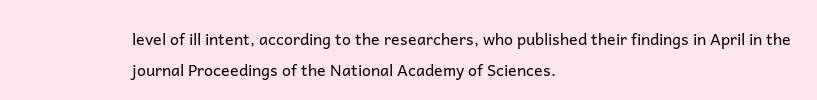level of ill intent, according to the researchers, who published their findings in April in the journal Proceedings of the National Academy of Sciences.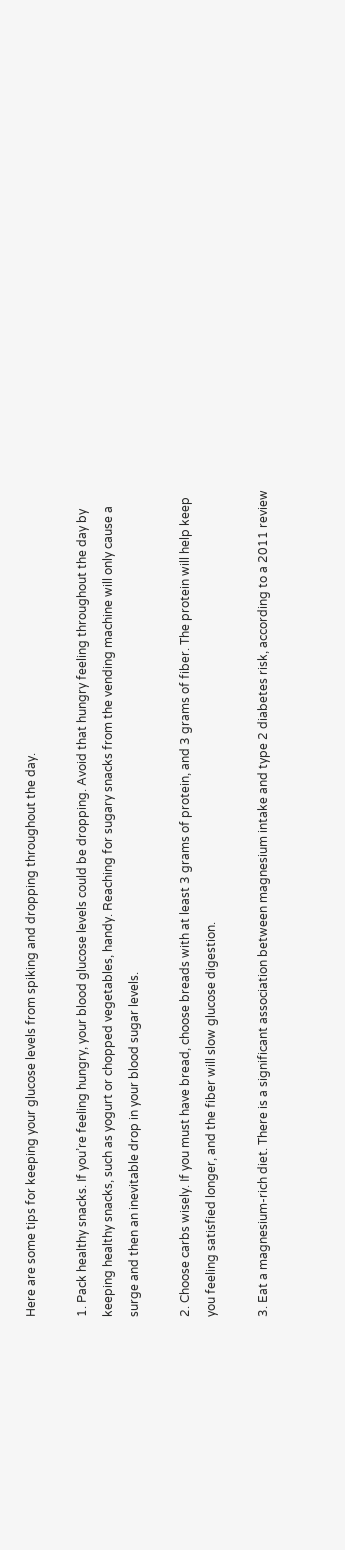Here are some tips for keeping your glucose levels from spiking and dropping throughout the day.

1. Pack healthy snacks. If you’re feeling hungry, your blood glucose levels could be dropping. Avoid that hungry feeling throughout the day by keeping healthy snacks, such as yogurt or chopped vegetables, handy. Reaching for sugary snacks from the vending machine will only cause a surge and then an inevitable drop in your blood sugar levels.

2. Choose carbs wisely. If you must have bread, choose breads with at least 3 grams of protein, and 3 grams of fiber. The protein will help keep you feeling satisfied longer, and the fiber will slow glucose digestion.

3. Eat a magnesium-rich diet. There is a significant association between magnesium intake and type 2 diabetes risk, according to a 2011 review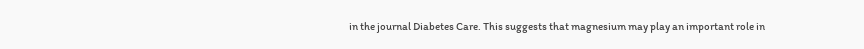in the journal Diabetes Care. This suggests that magnesium may play an important role in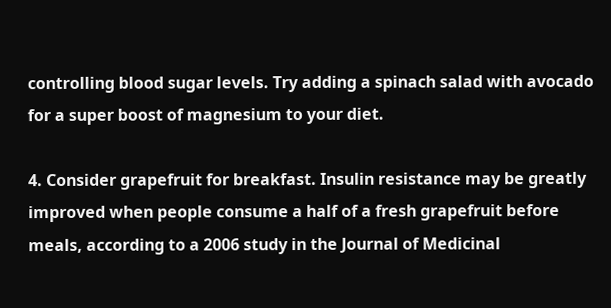controlling blood sugar levels. Try adding a spinach salad with avocado for a super boost of magnesium to your diet.

4. Consider grapefruit for breakfast. Insulin resistance may be greatly improved when people consume a half of a fresh grapefruit before meals, according to a 2006 study in the Journal of Medicinal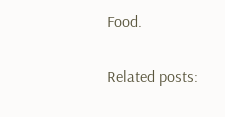Food.

Related posts: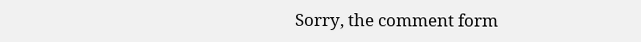Sorry, the comment form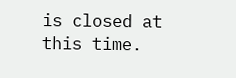is closed at this time.